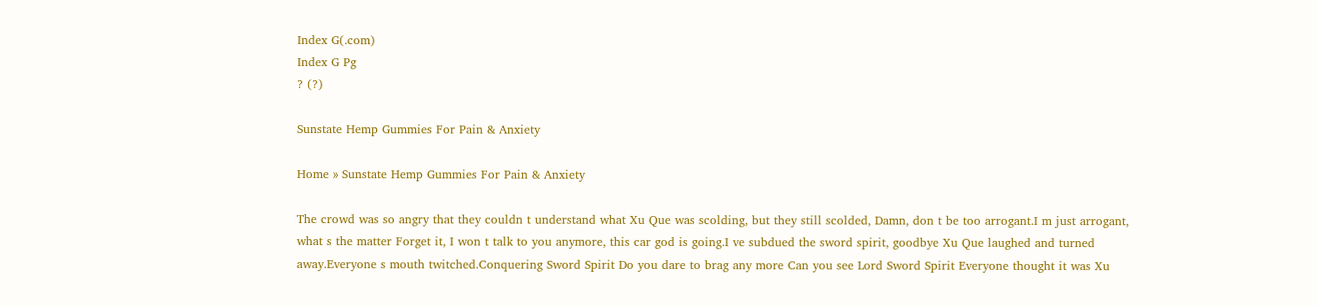Index G(.com)
Index G Pg
? (?)

Sunstate Hemp Gummies For Pain & Anxiety

Home » Sunstate Hemp Gummies For Pain & Anxiety

The crowd was so angry that they couldn t understand what Xu Que was scolding, but they still scolded, Damn, don t be too arrogant.I m just arrogant, what s the matter Forget it, I won t talk to you anymore, this car god is going.I ve subdued the sword spirit, goodbye Xu Que laughed and turned away.Everyone s mouth twitched.Conquering Sword Spirit Do you dare to brag any more Can you see Lord Sword Spirit Everyone thought it was Xu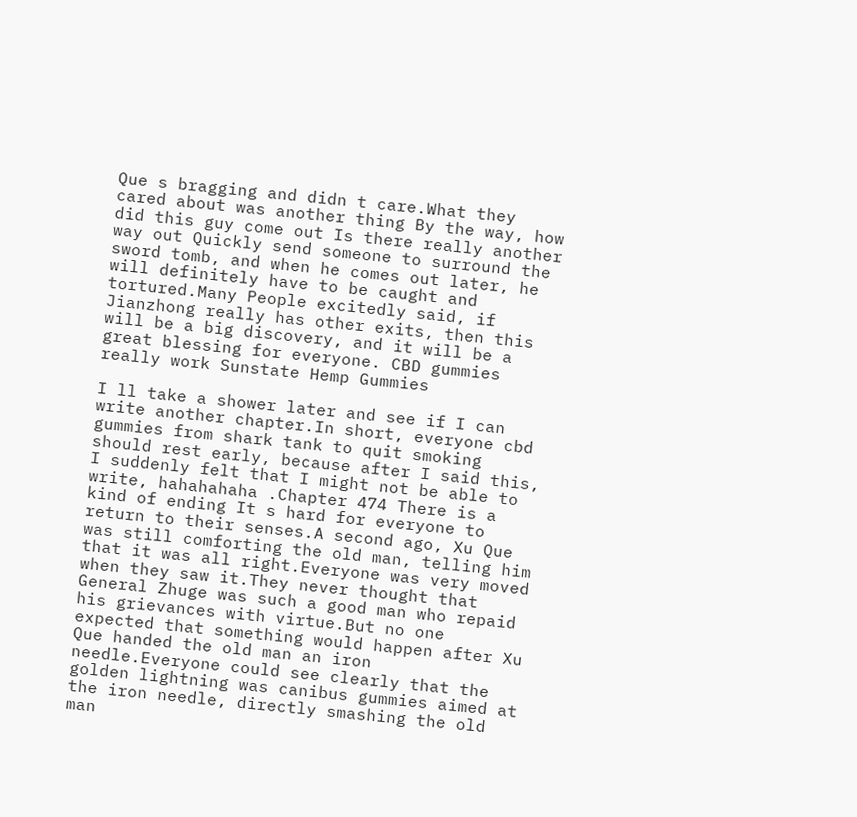Que s bragging and didn t care.What they cared about was another thing By the way, how did this guy come out Is there really another way out Quickly send someone to surround the sword tomb, and when he comes out later, he will definitely have to be caught and tortured.Many People excitedly said, if Jianzhong really has other exits, then this will be a big discovery, and it will be a great blessing for everyone. CBD gummies really work Sunstate Hemp Gummies

I ll take a shower later and see if I can write another chapter.In short, everyone cbd gummies from shark tank to quit smoking should rest early, because after I said this, I suddenly felt that I might not be able to write, hahahahaha .Chapter 474 There is a kind of ending It s hard for everyone to return to their senses.A second ago, Xu Que was still comforting the old man, telling him that it was all right.Everyone was very moved when they saw it.They never thought that General Zhuge was such a good man who repaid his grievances with virtue.But no one expected that something would happen after Xu Que handed the old man an iron needle.Everyone could see clearly that the golden lightning was canibus gummies aimed at the iron needle, directly smashing the old man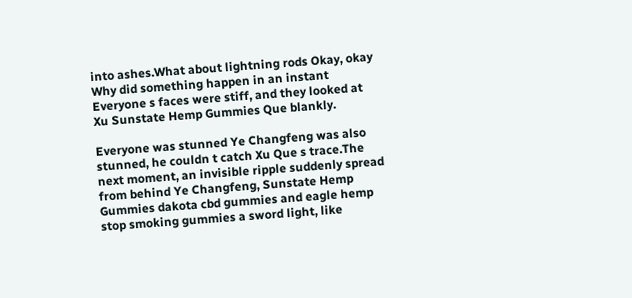into ashes.What about lightning rods Okay, okay Why did something happen in an instant Everyone s faces were stiff, and they looked at Xu Sunstate Hemp Gummies Que blankly.

Everyone was stunned Ye Changfeng was also stunned, he couldn t catch Xu Que s trace.The next moment, an invisible ripple suddenly spread from behind Ye Changfeng, Sunstate Hemp Gummies dakota cbd gummies and eagle hemp stop smoking gummies a sword light, like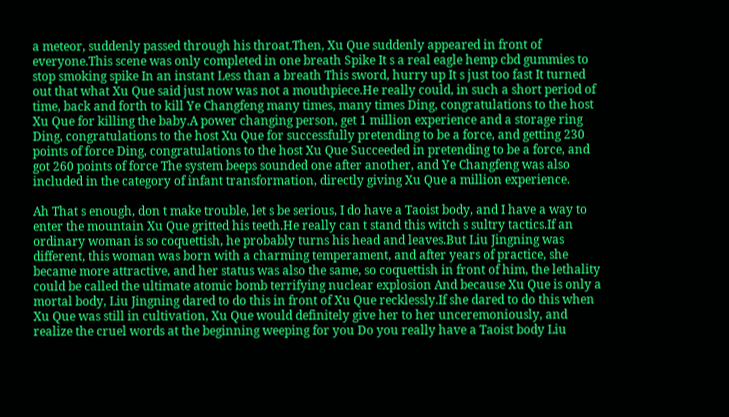a meteor, suddenly passed through his throat.Then, Xu Que suddenly appeared in front of everyone.This scene was only completed in one breath Spike It s a real eagle hemp cbd gummies to stop smoking spike In an instant Less than a breath This sword, hurry up It s just too fast It turned out that what Xu Que said just now was not a mouthpiece.He really could, in such a short period of time, back and forth to kill Ye Changfeng many times, many times Ding, congratulations to the host Xu Que for killing the baby.A power changing person, get 1 million experience and a storage ring Ding, congratulations to the host Xu Que for successfully pretending to be a force, and getting 230 points of force Ding, congratulations to the host Xu Que Succeeded in pretending to be a force, and got 260 points of force The system beeps sounded one after another, and Ye Changfeng was also included in the category of infant transformation, directly giving Xu Que a million experience.

Ah That s enough, don t make trouble, let s be serious, I do have a Taoist body, and I have a way to enter the mountain Xu Que gritted his teeth.He really can t stand this witch s sultry tactics.If an ordinary woman is so coquettish, he probably turns his head and leaves.But Liu Jingning was different, this woman was born with a charming temperament, and after years of practice, she became more attractive, and her status was also the same, so coquettish in front of him, the lethality could be called the ultimate atomic bomb terrifying nuclear explosion And because Xu Que is only a mortal body, Liu Jingning dared to do this in front of Xu Que recklessly.If she dared to do this when Xu Que was still in cultivation, Xu Que would definitely give her to her unceremoniously, and realize the cruel words at the beginning weeping for you Do you really have a Taoist body Liu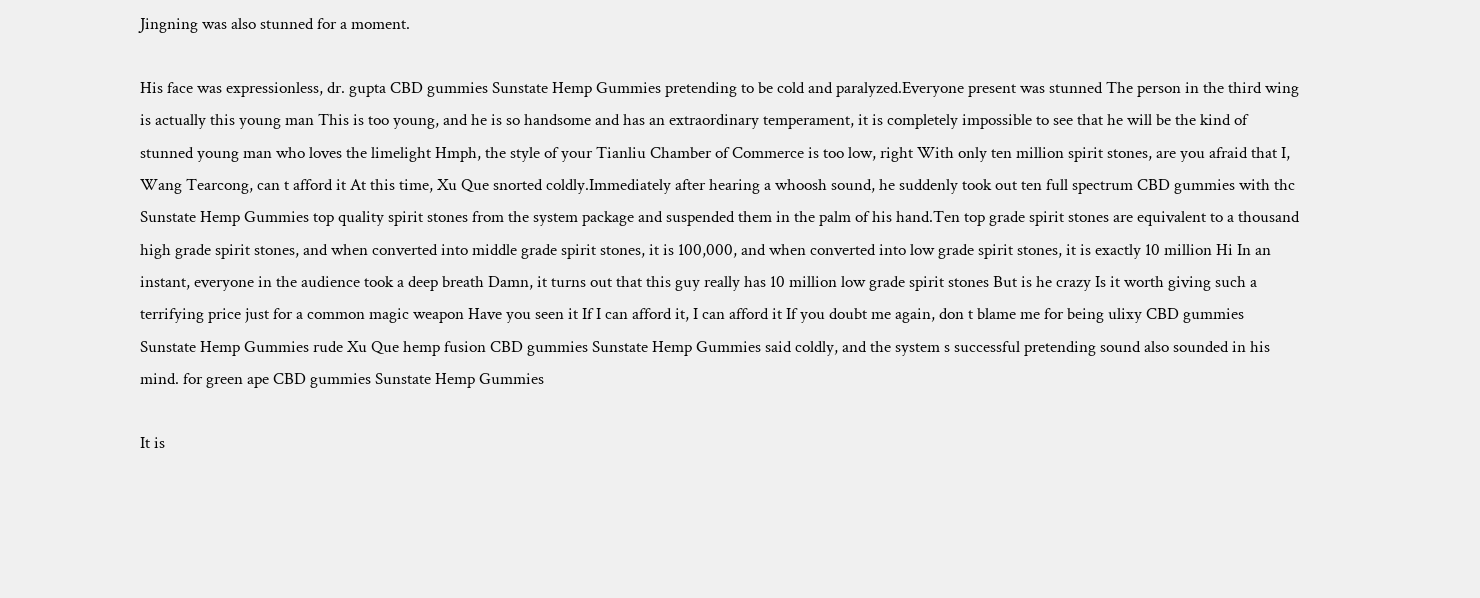Jingning was also stunned for a moment.

His face was expressionless, dr. gupta CBD gummies Sunstate Hemp Gummies pretending to be cold and paralyzed.Everyone present was stunned The person in the third wing is actually this young man This is too young, and he is so handsome and has an extraordinary temperament, it is completely impossible to see that he will be the kind of stunned young man who loves the limelight Hmph, the style of your Tianliu Chamber of Commerce is too low, right With only ten million spirit stones, are you afraid that I, Wang Tearcong, can t afford it At this time, Xu Que snorted coldly.Immediately after hearing a whoosh sound, he suddenly took out ten full spectrum CBD gummies with thc Sunstate Hemp Gummies top quality spirit stones from the system package and suspended them in the palm of his hand.Ten top grade spirit stones are equivalent to a thousand high grade spirit stones, and when converted into middle grade spirit stones, it is 100,000, and when converted into low grade spirit stones, it is exactly 10 million Hi In an instant, everyone in the audience took a deep breath Damn, it turns out that this guy really has 10 million low grade spirit stones But is he crazy Is it worth giving such a terrifying price just for a common magic weapon Have you seen it If I can afford it, I can afford it If you doubt me again, don t blame me for being ulixy CBD gummies Sunstate Hemp Gummies rude Xu Que hemp fusion CBD gummies Sunstate Hemp Gummies said coldly, and the system s successful pretending sound also sounded in his mind. for green ape CBD gummies Sunstate Hemp Gummies

It is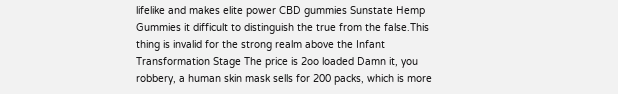lifelike and makes elite power CBD gummies Sunstate Hemp Gummies it difficult to distinguish the true from the false.This thing is invalid for the strong realm above the Infant Transformation Stage The price is 2oo loaded Damn it, you robbery, a human skin mask sells for 200 packs, which is more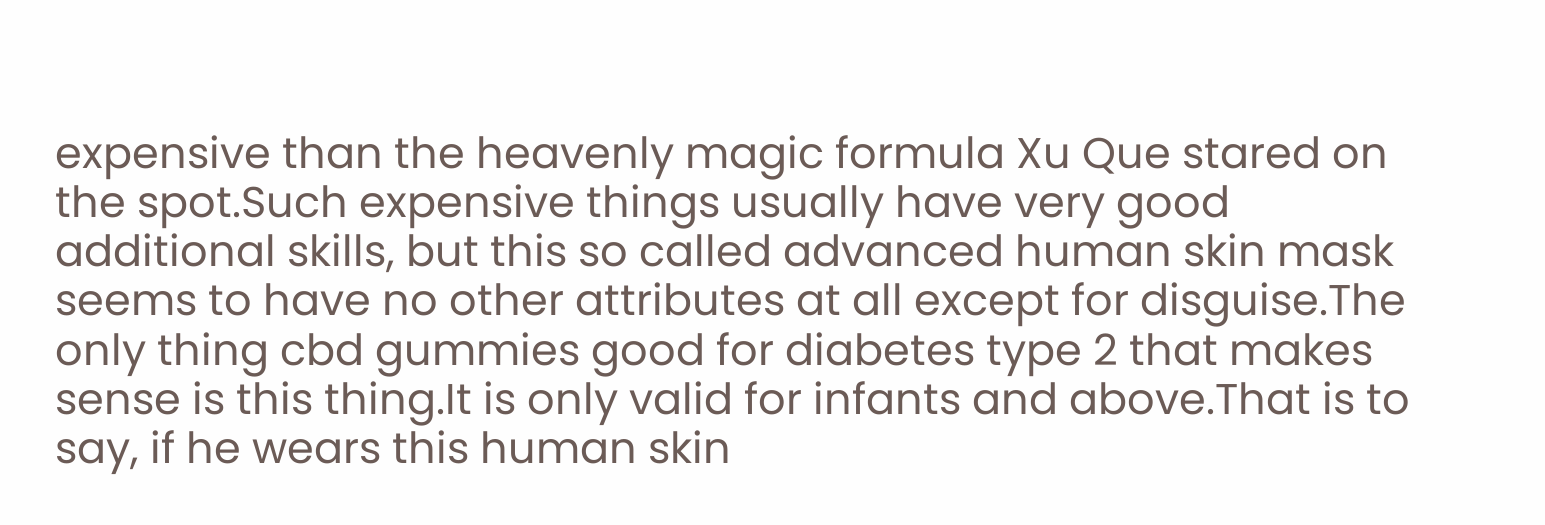expensive than the heavenly magic formula Xu Que stared on the spot.Such expensive things usually have very good additional skills, but this so called advanced human skin mask seems to have no other attributes at all except for disguise.The only thing cbd gummies good for diabetes type 2 that makes sense is this thing.It is only valid for infants and above.That is to say, if he wears this human skin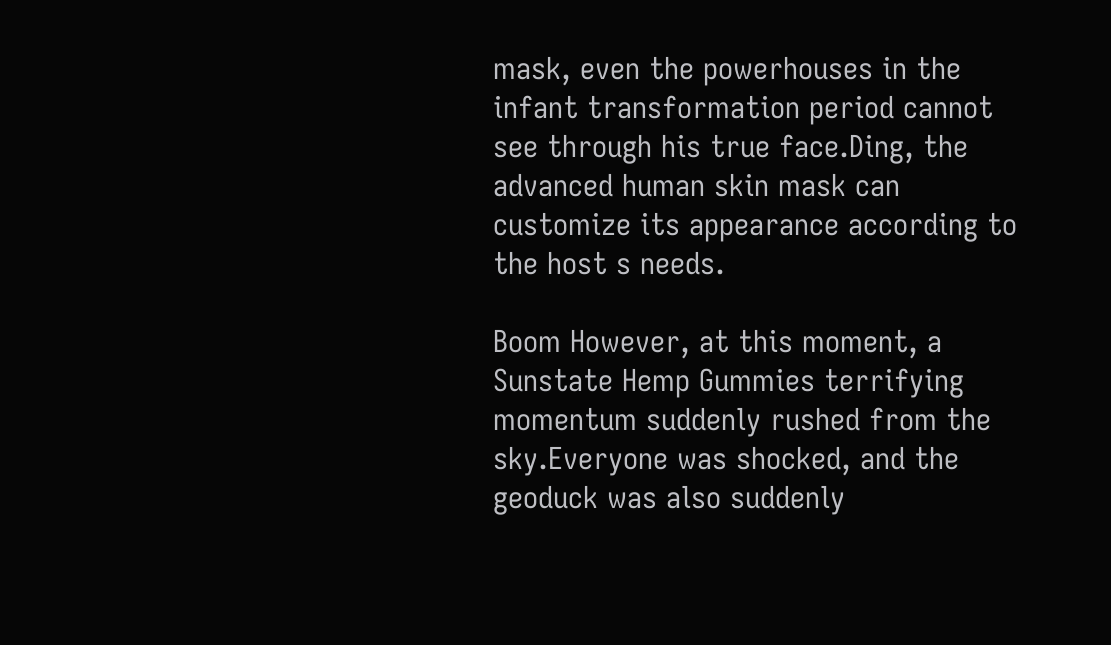mask, even the powerhouses in the infant transformation period cannot see through his true face.Ding, the advanced human skin mask can customize its appearance according to the host s needs.

Boom However, at this moment, a Sunstate Hemp Gummies terrifying momentum suddenly rushed from the sky.Everyone was shocked, and the geoduck was also suddenly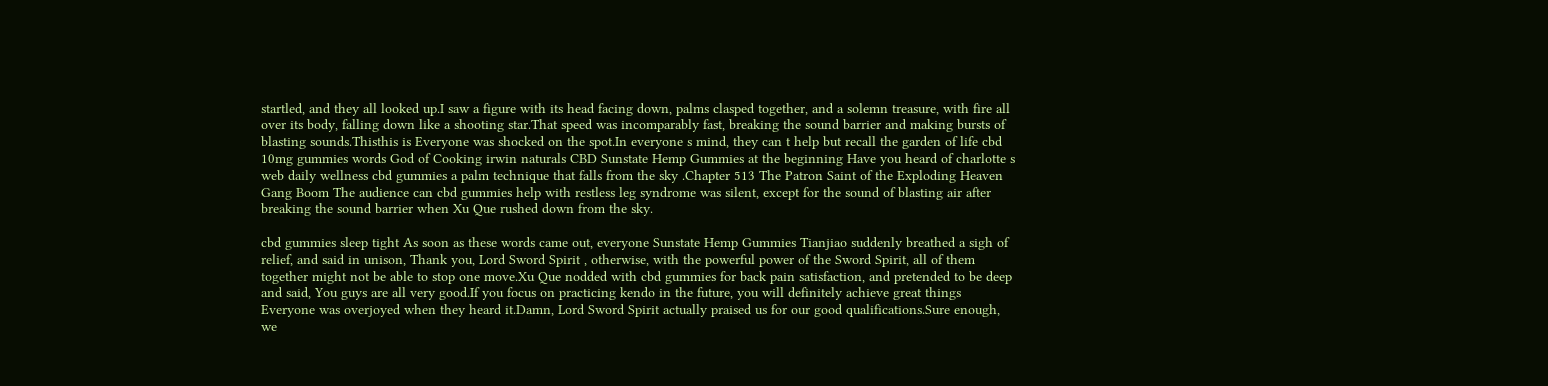startled, and they all looked up.I saw a figure with its head facing down, palms clasped together, and a solemn treasure, with fire all over its body, falling down like a shooting star.That speed was incomparably fast, breaking the sound barrier and making bursts of blasting sounds.Thisthis is Everyone was shocked on the spot.In everyone s mind, they can t help but recall the garden of life cbd 10mg gummies words God of Cooking irwin naturals CBD Sunstate Hemp Gummies at the beginning Have you heard of charlotte s web daily wellness cbd gummies a palm technique that falls from the sky .Chapter 513 The Patron Saint of the Exploding Heaven Gang Boom The audience can cbd gummies help with restless leg syndrome was silent, except for the sound of blasting air after breaking the sound barrier when Xu Que rushed down from the sky.

cbd gummies sleep tight As soon as these words came out, everyone Sunstate Hemp Gummies Tianjiao suddenly breathed a sigh of relief, and said in unison, Thank you, Lord Sword Spirit , otherwise, with the powerful power of the Sword Spirit, all of them together might not be able to stop one move.Xu Que nodded with cbd gummies for back pain satisfaction, and pretended to be deep and said, You guys are all very good.If you focus on practicing kendo in the future, you will definitely achieve great things Everyone was overjoyed when they heard it.Damn, Lord Sword Spirit actually praised us for our good qualifications.Sure enough, we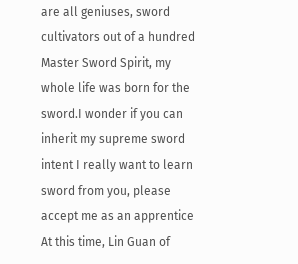are all geniuses, sword cultivators out of a hundred Master Sword Spirit, my whole life was born for the sword.I wonder if you can inherit my supreme sword intent I really want to learn sword from you, please accept me as an apprentice At this time, Lin Guan of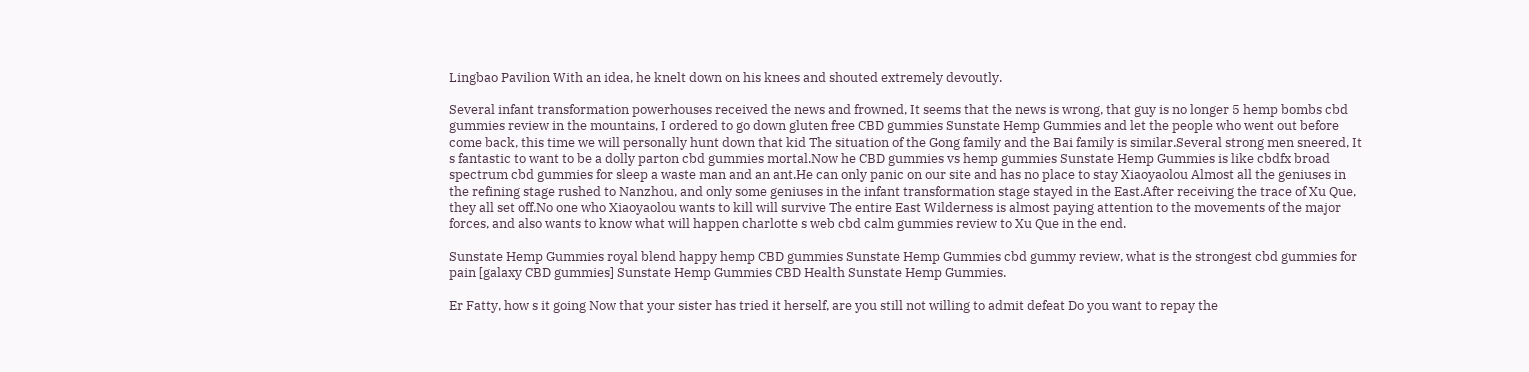Lingbao Pavilion With an idea, he knelt down on his knees and shouted extremely devoutly.

Several infant transformation powerhouses received the news and frowned, It seems that the news is wrong, that guy is no longer 5 hemp bombs cbd gummies review in the mountains, I ordered to go down gluten free CBD gummies Sunstate Hemp Gummies and let the people who went out before come back, this time we will personally hunt down that kid The situation of the Gong family and the Bai family is similar.Several strong men sneered, It s fantastic to want to be a dolly parton cbd gummies mortal.Now he CBD gummies vs hemp gummies Sunstate Hemp Gummies is like cbdfx broad spectrum cbd gummies for sleep a waste man and an ant.He can only panic on our site and has no place to stay Xiaoyaolou Almost all the geniuses in the refining stage rushed to Nanzhou, and only some geniuses in the infant transformation stage stayed in the East.After receiving the trace of Xu Que, they all set off.No one who Xiaoyaolou wants to kill will survive The entire East Wilderness is almost paying attention to the movements of the major forces, and also wants to know what will happen charlotte s web cbd calm gummies review to Xu Que in the end.

Sunstate Hemp Gummies royal blend happy hemp CBD gummies Sunstate Hemp Gummies cbd gummy review, what is the strongest cbd gummies for pain [galaxy CBD gummies] Sunstate Hemp Gummies CBD Health Sunstate Hemp Gummies.

Er Fatty, how s it going Now that your sister has tried it herself, are you still not willing to admit defeat Do you want to repay the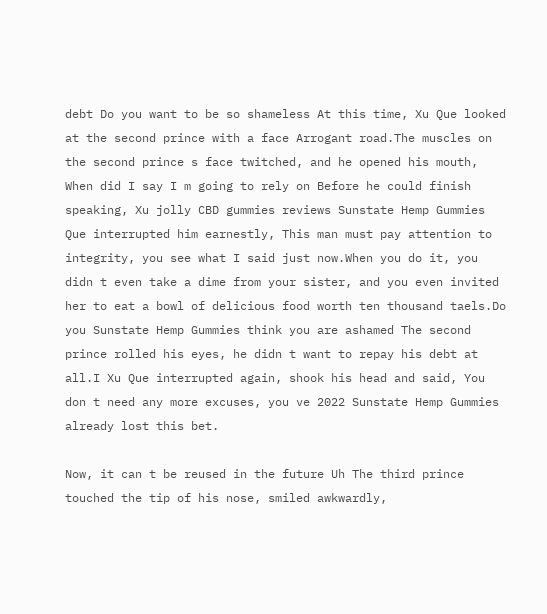debt Do you want to be so shameless At this time, Xu Que looked at the second prince with a face Arrogant road.The muscles on the second prince s face twitched, and he opened his mouth, When did I say I m going to rely on Before he could finish speaking, Xu jolly CBD gummies reviews Sunstate Hemp Gummies Que interrupted him earnestly, This man must pay attention to integrity, you see what I said just now.When you do it, you didn t even take a dime from your sister, and you even invited her to eat a bowl of delicious food worth ten thousand taels.Do you Sunstate Hemp Gummies think you are ashamed The second prince rolled his eyes, he didn t want to repay his debt at all.I Xu Que interrupted again, shook his head and said, You don t need any more excuses, you ve 2022 Sunstate Hemp Gummies already lost this bet.

Now, it can t be reused in the future Uh The third prince touched the tip of his nose, smiled awkwardly,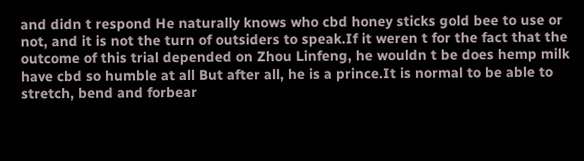and didn t respond He naturally knows who cbd honey sticks gold bee to use or not, and it is not the turn of outsiders to speak.If it weren t for the fact that the outcome of this trial depended on Zhou Linfeng, he wouldn t be does hemp milk have cbd so humble at all But after all, he is a prince.It is normal to be able to stretch, bend and forbear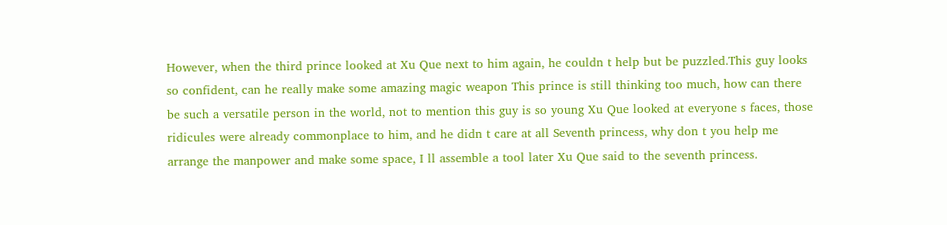However, when the third prince looked at Xu Que next to him again, he couldn t help but be puzzled.This guy looks so confident, can he really make some amazing magic weapon This prince is still thinking too much, how can there be such a versatile person in the world, not to mention this guy is so young Xu Que looked at everyone s faces, those ridicules were already commonplace to him, and he didn t care at all Seventh princess, why don t you help me arrange the manpower and make some space, I ll assemble a tool later Xu Que said to the seventh princess.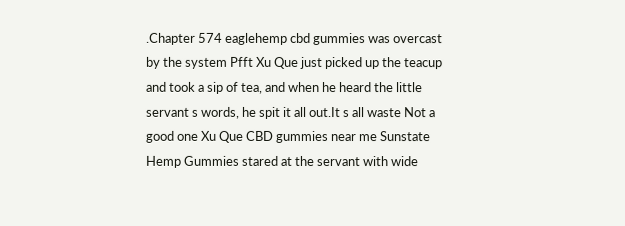.Chapter 574 eaglehemp cbd gummies was overcast by the system Pfft Xu Que just picked up the teacup and took a sip of tea, and when he heard the little servant s words, he spit it all out.It s all waste Not a good one Xu Que CBD gummies near me Sunstate Hemp Gummies stared at the servant with wide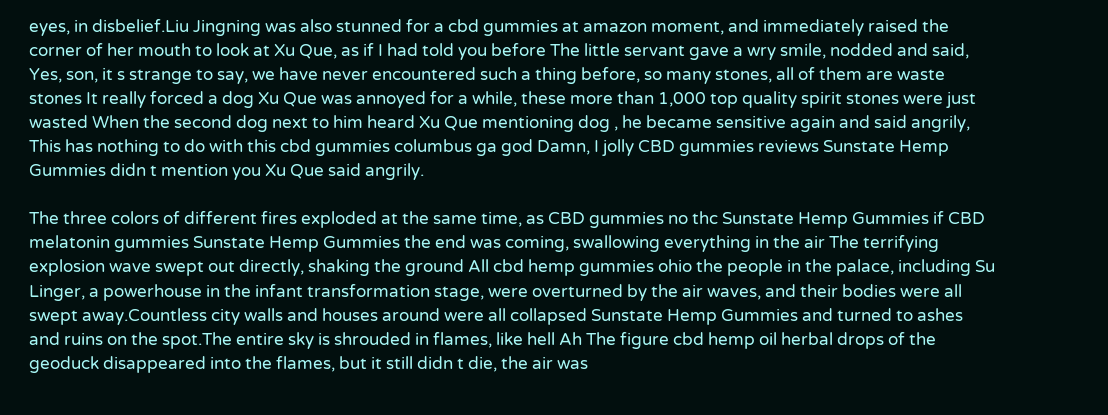eyes, in disbelief.Liu Jingning was also stunned for a cbd gummies at amazon moment, and immediately raised the corner of her mouth to look at Xu Que, as if I had told you before The little servant gave a wry smile, nodded and said, Yes, son, it s strange to say, we have never encountered such a thing before, so many stones, all of them are waste stones It really forced a dog Xu Que was annoyed for a while, these more than 1,000 top quality spirit stones were just wasted When the second dog next to him heard Xu Que mentioning dog , he became sensitive again and said angrily, This has nothing to do with this cbd gummies columbus ga god Damn, I jolly CBD gummies reviews Sunstate Hemp Gummies didn t mention you Xu Que said angrily.

The three colors of different fires exploded at the same time, as CBD gummies no thc Sunstate Hemp Gummies if CBD melatonin gummies Sunstate Hemp Gummies the end was coming, swallowing everything in the air The terrifying explosion wave swept out directly, shaking the ground All cbd hemp gummies ohio the people in the palace, including Su Linger, a powerhouse in the infant transformation stage, were overturned by the air waves, and their bodies were all swept away.Countless city walls and houses around were all collapsed Sunstate Hemp Gummies and turned to ashes and ruins on the spot.The entire sky is shrouded in flames, like hell Ah The figure cbd hemp oil herbal drops of the geoduck disappeared into the flames, but it still didn t die, the air was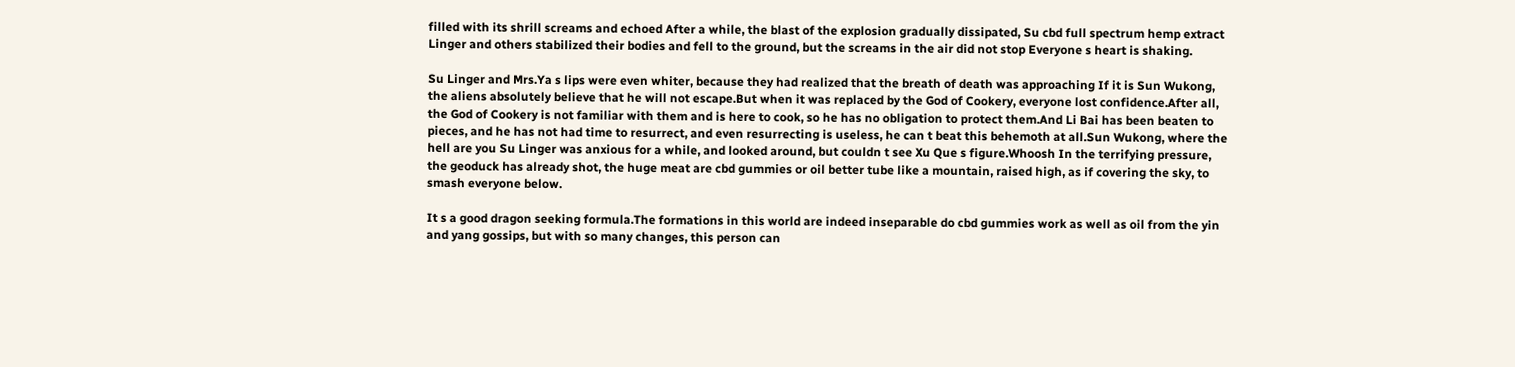filled with its shrill screams and echoed After a while, the blast of the explosion gradually dissipated, Su cbd full spectrum hemp extract Linger and others stabilized their bodies and fell to the ground, but the screams in the air did not stop Everyone s heart is shaking.

Su Linger and Mrs.Ya s lips were even whiter, because they had realized that the breath of death was approaching If it is Sun Wukong, the aliens absolutely believe that he will not escape.But when it was replaced by the God of Cookery, everyone lost confidence.After all, the God of Cookery is not familiar with them and is here to cook, so he has no obligation to protect them.And Li Bai has been beaten to pieces, and he has not had time to resurrect, and even resurrecting is useless, he can t beat this behemoth at all.Sun Wukong, where the hell are you Su Linger was anxious for a while, and looked around, but couldn t see Xu Que s figure.Whoosh In the terrifying pressure, the geoduck has already shot, the huge meat are cbd gummies or oil better tube like a mountain, raised high, as if covering the sky, to smash everyone below.

It s a good dragon seeking formula.The formations in this world are indeed inseparable do cbd gummies work as well as oil from the yin and yang gossips, but with so many changes, this person can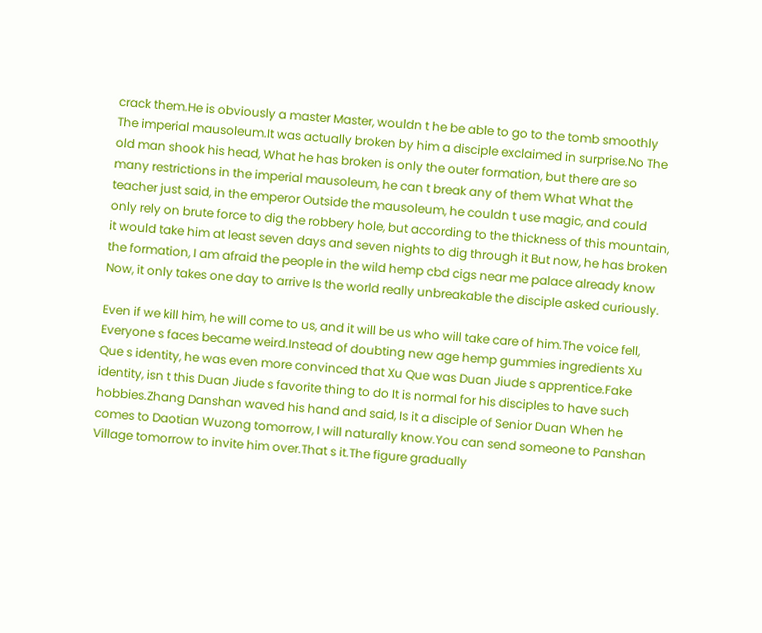crack them.He is obviously a master Master, wouldn t he be able to go to the tomb smoothly The imperial mausoleum.It was actually broken by him a disciple exclaimed in surprise.No The old man shook his head, What he has broken is only the outer formation, but there are so many restrictions in the imperial mausoleum, he can t break any of them What What the teacher just said, in the emperor Outside the mausoleum, he couldn t use magic, and could only rely on brute force to dig the robbery hole, but according to the thickness of this mountain, it would take him at least seven days and seven nights to dig through it But now, he has broken the formation, I am afraid the people in the wild hemp cbd cigs near me palace already know Now, it only takes one day to arrive Is the world really unbreakable the disciple asked curiously.

Even if we kill him, he will come to us, and it will be us who will take care of him.The voice fell, Everyone s faces became weird.Instead of doubting new age hemp gummies ingredients Xu Que s identity, he was even more convinced that Xu Que was Duan Jiude s apprentice.Fake identity, isn t this Duan Jiude s favorite thing to do It is normal for his disciples to have such hobbies.Zhang Danshan waved his hand and said, Is it a disciple of Senior Duan When he comes to Daotian Wuzong tomorrow, I will naturally know.You can send someone to Panshan Village tomorrow to invite him over.That s it.The figure gradually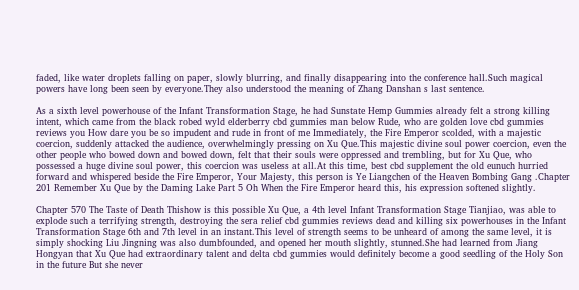faded, like water droplets falling on paper, slowly blurring, and finally disappearing into the conference hall.Such magical powers have long been seen by everyone.They also understood the meaning of Zhang Danshan s last sentence.

As a sixth level powerhouse of the Infant Transformation Stage, he had Sunstate Hemp Gummies already felt a strong killing intent, which came from the black robed wyld elderberry cbd gummies man below Rude, who are golden love cbd gummies reviews you How dare you be so impudent and rude in front of me Immediately, the Fire Emperor scolded, with a majestic coercion, suddenly attacked the audience, overwhelmingly pressing on Xu Que.This majestic divine soul power coercion, even the other people who bowed down and bowed down, felt that their souls were oppressed and trembling, but for Xu Que, who possessed a huge divine soul power, this coercion was useless at all.At this time, best cbd supplement the old eunuch hurried forward and whispered beside the Fire Emperor, Your Majesty, this person is Ye Liangchen of the Heaven Bombing Gang .Chapter 201 Remember Xu Que by the Daming Lake Part 5 Oh When the Fire Emperor heard this, his expression softened slightly.

Chapter 570 The Taste of Death Thishow is this possible Xu Que, a 4th level Infant Transformation Stage Tianjiao, was able to explode such a terrifying strength, destroying the sera relief cbd gummies reviews dead and killing six powerhouses in the Infant Transformation Stage 6th and 7th level in an instant.This level of strength seems to be unheard of among the same level, it is simply shocking Liu Jingning was also dumbfounded, and opened her mouth slightly, stunned.She had learned from Jiang Hongyan that Xu Que had extraordinary talent and delta cbd gummies would definitely become a good seedling of the Holy Son in the future But she never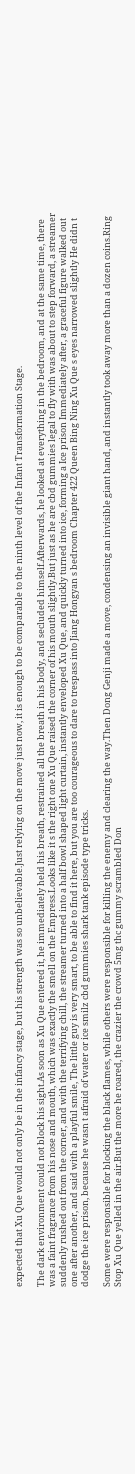expected that Xu Que would not only be in the infancy stage, but his strength was so unbelievable.Just relying on the move just now, it is enough to be comparable to the ninth level of the Infant Transformation Stage.

The dark environment could not block his sight.As soon as Xu Que entered it, he immediately held his breath, restrained all the breath in his body, and secluded himself.Afterwards, he looked at everything in the bedroom, and at the same time, there was a faint fragrance from his nose and mouth, which was exactly the smell on the Empress.Looks like it s the right one Xu Que raised the corner of his mouth slightly.But just as he are cbd gummies legal to fly with was about to step forward, a streamer suddenly rushed out from the corner, and with the terrifying chill, the streamer turned into a half bowl shaped light curtain, instantly enveloped Xu Que, and quickly turned into ice, forming a Ice prison Immediately after, a graceful figure walked out one after another, and said with a playful smile, The little guy is very smart, to be able to find it here, but you are too courageous to dare to trespass into Jiang Hongyan s bedroom Chapter 422 Queen Bing Ning Xu Que s eyes narrowed slightly He didn t dodge the ice prison, because he wasn t afraid of water or ice smilz cbd gummies shark tank episode type tricks.

Some were responsible for blocking the black flames, while others were responsible for killing the enemy and clearing the way.Then Dong Genji made a move, condensing an invisible giant hand, and instantly took away more than a dozen coins.Ring Stop Xu Que yelled in the air.But the more he roared, the crazier the crowd 5mg thc gummy scrambled Don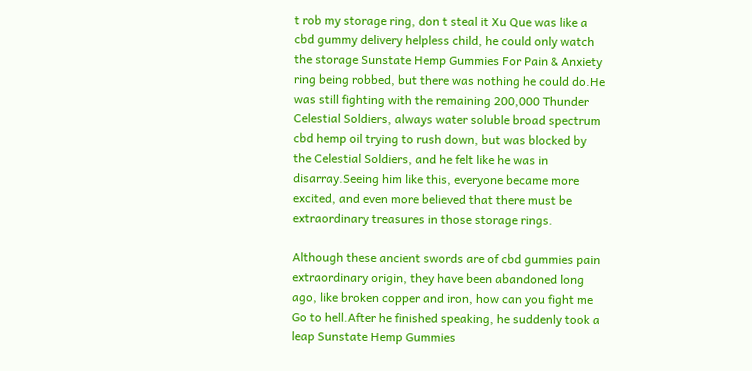t rob my storage ring, don t steal it Xu Que was like a cbd gummy delivery helpless child, he could only watch the storage Sunstate Hemp Gummies For Pain & Anxiety ring being robbed, but there was nothing he could do.He was still fighting with the remaining 200,000 Thunder Celestial Soldiers, always water soluble broad spectrum cbd hemp oil trying to rush down, but was blocked by the Celestial Soldiers, and he felt like he was in disarray.Seeing him like this, everyone became more excited, and even more believed that there must be extraordinary treasures in those storage rings.

Although these ancient swords are of cbd gummies pain extraordinary origin, they have been abandoned long ago, like broken copper and iron, how can you fight me Go to hell.After he finished speaking, he suddenly took a leap Sunstate Hemp Gummies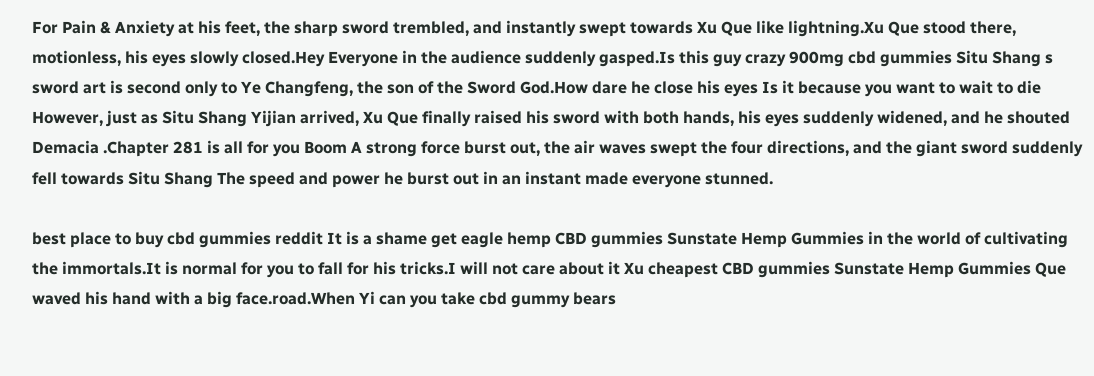For Pain & Anxiety at his feet, the sharp sword trembled, and instantly swept towards Xu Que like lightning.Xu Que stood there, motionless, his eyes slowly closed.Hey Everyone in the audience suddenly gasped.Is this guy crazy 900mg cbd gummies Situ Shang s sword art is second only to Ye Changfeng, the son of the Sword God.How dare he close his eyes Is it because you want to wait to die However, just as Situ Shang Yijian arrived, Xu Que finally raised his sword with both hands, his eyes suddenly widened, and he shouted Demacia .Chapter 281 is all for you Boom A strong force burst out, the air waves swept the four directions, and the giant sword suddenly fell towards Situ Shang The speed and power he burst out in an instant made everyone stunned.

best place to buy cbd gummies reddit It is a shame get eagle hemp CBD gummies Sunstate Hemp Gummies in the world of cultivating the immortals.It is normal for you to fall for his tricks.I will not care about it Xu cheapest CBD gummies Sunstate Hemp Gummies Que waved his hand with a big face.road.When Yi can you take cbd gummy bears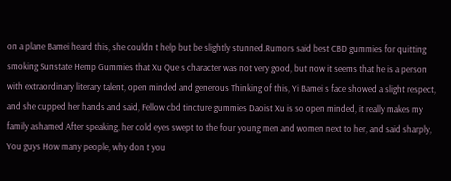on a plane Bamei heard this, she couldn t help but be slightly stunned.Rumors said best CBD gummies for quitting smoking Sunstate Hemp Gummies that Xu Que s character was not very good, but now it seems that he is a person with extraordinary literary talent, open minded and generous Thinking of this, Yi Bamei s face showed a slight respect, and she cupped her hands and said, Fellow cbd tincture gummies Daoist Xu is so open minded, it really makes my family ashamed After speaking, her cold eyes swept to the four young men and women next to her, and said sharply, You guys How many people, why don t you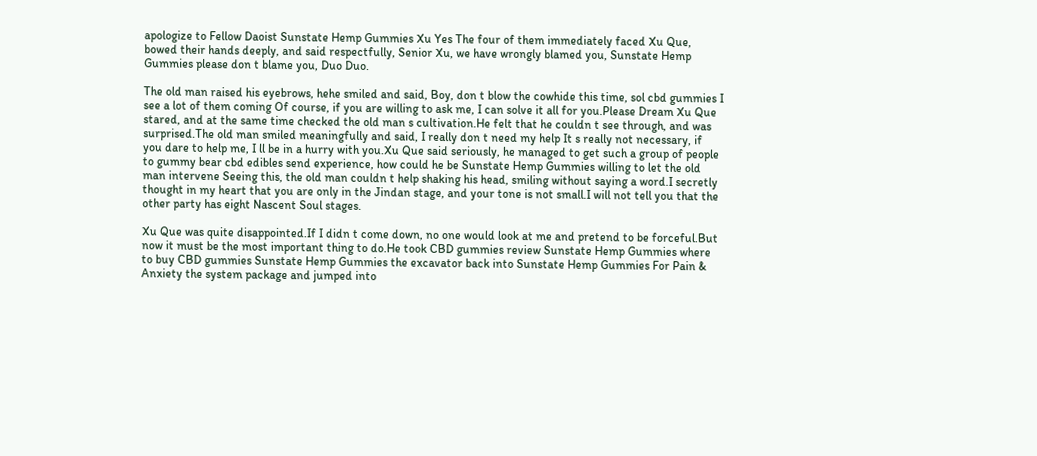apologize to Fellow Daoist Sunstate Hemp Gummies Xu Yes The four of them immediately faced Xu Que, bowed their hands deeply, and said respectfully, Senior Xu, we have wrongly blamed you, Sunstate Hemp Gummies please don t blame you, Duo Duo.

The old man raised his eyebrows, hehe smiled and said, Boy, don t blow the cowhide this time, sol cbd gummies I see a lot of them coming Of course, if you are willing to ask me, I can solve it all for you.Please Dream Xu Que stared, and at the same time checked the old man s cultivation.He felt that he couldn t see through, and was surprised.The old man smiled meaningfully and said, I really don t need my help It s really not necessary, if you dare to help me, I ll be in a hurry with you.Xu Que said seriously, he managed to get such a group of people to gummy bear cbd edibles send experience, how could he be Sunstate Hemp Gummies willing to let the old man intervene Seeing this, the old man couldn t help shaking his head, smiling without saying a word.I secretly thought in my heart that you are only in the Jindan stage, and your tone is not small.I will not tell you that the other party has eight Nascent Soul stages.

Xu Que was quite disappointed.If I didn t come down, no one would look at me and pretend to be forceful.But now it must be the most important thing to do.He took CBD gummies review Sunstate Hemp Gummies where to buy CBD gummies Sunstate Hemp Gummies the excavator back into Sunstate Hemp Gummies For Pain & Anxiety the system package and jumped into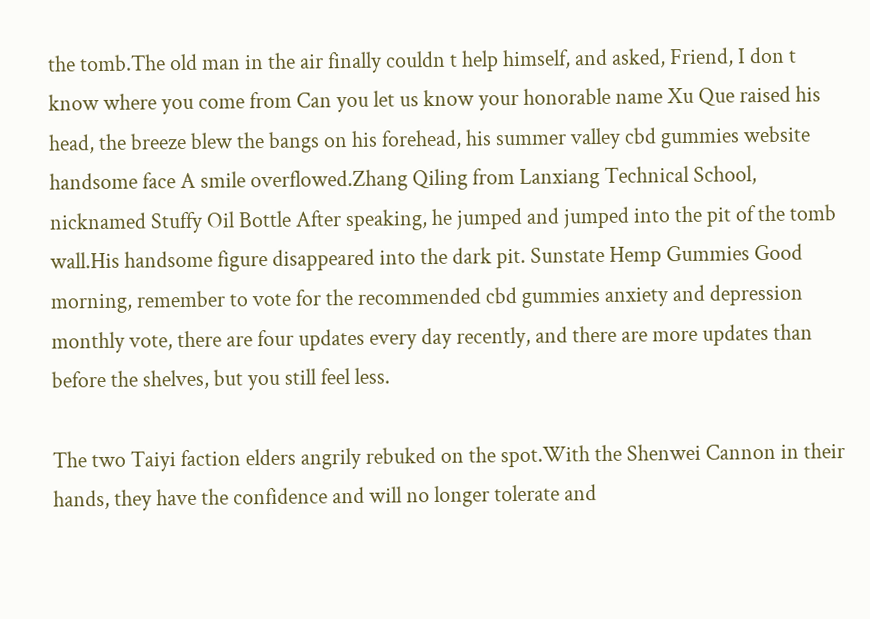the tomb.The old man in the air finally couldn t help himself, and asked, Friend, I don t know where you come from Can you let us know your honorable name Xu Que raised his head, the breeze blew the bangs on his forehead, his summer valley cbd gummies website handsome face A smile overflowed.Zhang Qiling from Lanxiang Technical School, nicknamed Stuffy Oil Bottle After speaking, he jumped and jumped into the pit of the tomb wall.His handsome figure disappeared into the dark pit. Sunstate Hemp Gummies Good morning, remember to vote for the recommended cbd gummies anxiety and depression monthly vote, there are four updates every day recently, and there are more updates than before the shelves, but you still feel less.

The two Taiyi faction elders angrily rebuked on the spot.With the Shenwei Cannon in their hands, they have the confidence and will no longer tolerate and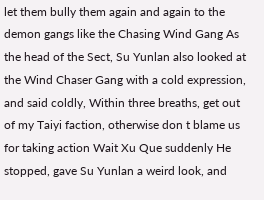let them bully them again and again to the demon gangs like the Chasing Wind Gang As the head of the Sect, Su Yunlan also looked at the Wind Chaser Gang with a cold expression, and said coldly, Within three breaths, get out of my Taiyi faction, otherwise don t blame us for taking action Wait Xu Que suddenly He stopped, gave Su Yunlan a weird look, and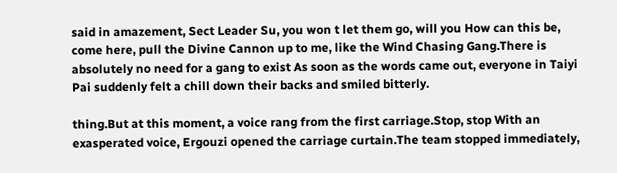said in amazement, Sect Leader Su, you won t let them go, will you How can this be, come here, pull the Divine Cannon up to me, like the Wind Chasing Gang.There is absolutely no need for a gang to exist As soon as the words came out, everyone in Taiyi Pai suddenly felt a chill down their backs and smiled bitterly.

thing.But at this moment, a voice rang from the first carriage.Stop, stop With an exasperated voice, Ergouzi opened the carriage curtain.The team stopped immediately,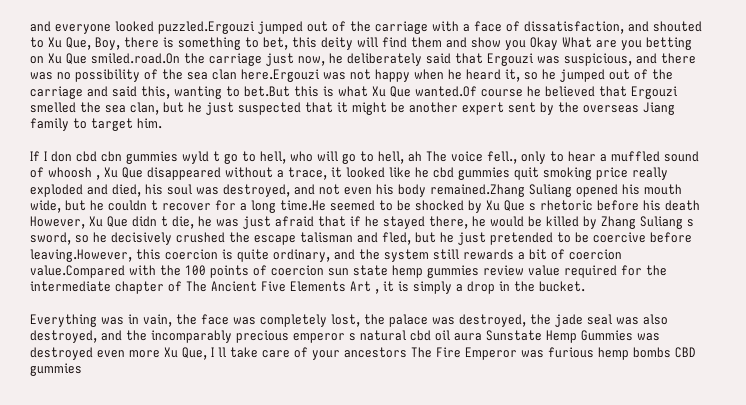and everyone looked puzzled.Ergouzi jumped out of the carriage with a face of dissatisfaction, and shouted to Xu Que, Boy, there is something to bet, this deity will find them and show you Okay What are you betting on Xu Que smiled.road.On the carriage just now, he deliberately said that Ergouzi was suspicious, and there was no possibility of the sea clan here.Ergouzi was not happy when he heard it, so he jumped out of the carriage and said this, wanting to bet.But this is what Xu Que wanted.Of course he believed that Ergouzi smelled the sea clan, but he just suspected that it might be another expert sent by the overseas Jiang family to target him.

If I don cbd cbn gummies wyld t go to hell, who will go to hell, ah The voice fell., only to hear a muffled sound of whoosh , Xu Que disappeared without a trace, it looked like he cbd gummies quit smoking price really exploded and died, his soul was destroyed, and not even his body remained.Zhang Suliang opened his mouth wide, but he couldn t recover for a long time.He seemed to be shocked by Xu Que s rhetoric before his death However, Xu Que didn t die, he was just afraid that if he stayed there, he would be killed by Zhang Suliang s sword, so he decisively crushed the escape talisman and fled, but he just pretended to be coercive before leaving.However, this coercion is quite ordinary, and the system still rewards a bit of coercion value.Compared with the 100 points of coercion sun state hemp gummies review value required for the intermediate chapter of The Ancient Five Elements Art , it is simply a drop in the bucket.

Everything was in vain, the face was completely lost, the palace was destroyed, the jade seal was also destroyed, and the incomparably precious emperor s natural cbd oil aura Sunstate Hemp Gummies was destroyed even more Xu Que, I ll take care of your ancestors The Fire Emperor was furious hemp bombs CBD gummies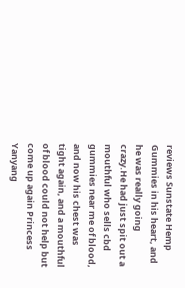reviews Sunstate Hemp Gummies in his heart, and he was really going crazy.He had just spit out a mouthful who sells cbd gummies near me of blood, and now his chest was tight again, and a mouthful of blood could not help but come up again Princess Yanyang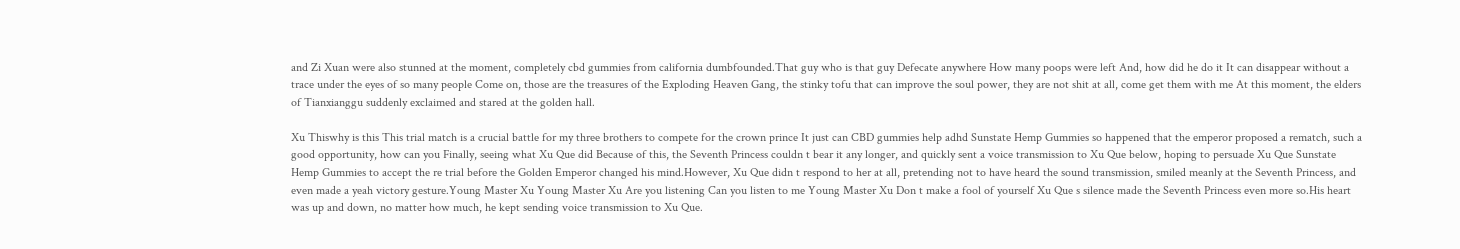and Zi Xuan were also stunned at the moment, completely cbd gummies from california dumbfounded.That guy who is that guy Defecate anywhere How many poops were left And, how did he do it It can disappear without a trace under the eyes of so many people Come on, those are the treasures of the Exploding Heaven Gang, the stinky tofu that can improve the soul power, they are not shit at all, come get them with me At this moment, the elders of Tianxianggu suddenly exclaimed and stared at the golden hall.

Xu Thiswhy is this This trial match is a crucial battle for my three brothers to compete for the crown prince It just can CBD gummies help adhd Sunstate Hemp Gummies so happened that the emperor proposed a rematch, such a good opportunity, how can you Finally, seeing what Xu Que did Because of this, the Seventh Princess couldn t bear it any longer, and quickly sent a voice transmission to Xu Que below, hoping to persuade Xu Que Sunstate Hemp Gummies to accept the re trial before the Golden Emperor changed his mind.However, Xu Que didn t respond to her at all, pretending not to have heard the sound transmission, smiled meanly at the Seventh Princess, and even made a yeah victory gesture.Young Master Xu Young Master Xu Are you listening Can you listen to me Young Master Xu Don t make a fool of yourself Xu Que s silence made the Seventh Princess even more so.His heart was up and down, no matter how much, he kept sending voice transmission to Xu Que.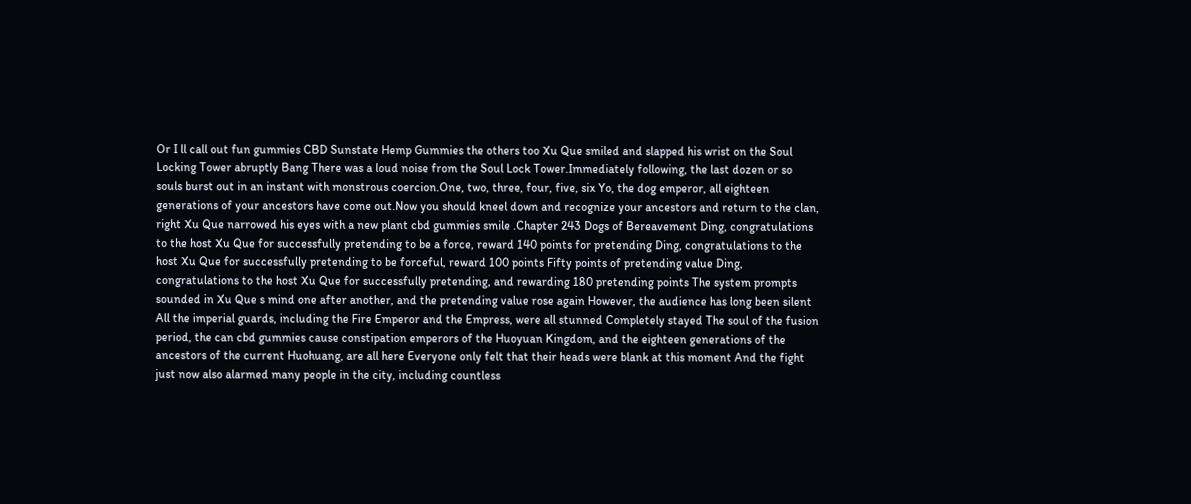Or I ll call out fun gummies CBD Sunstate Hemp Gummies the others too Xu Que smiled and slapped his wrist on the Soul Locking Tower abruptly Bang There was a loud noise from the Soul Lock Tower.Immediately following, the last dozen or so souls burst out in an instant with monstrous coercion.One, two, three, four, five, six Yo, the dog emperor, all eighteen generations of your ancestors have come out.Now you should kneel down and recognize your ancestors and return to the clan, right Xu Que narrowed his eyes with a new plant cbd gummies smile .Chapter 243 Dogs of Bereavement Ding, congratulations to the host Xu Que for successfully pretending to be a force, reward 140 points for pretending Ding, congratulations to the host Xu Que for successfully pretending to be forceful, reward 100 points Fifty points of pretending value Ding, congratulations to the host Xu Que for successfully pretending, and rewarding 180 pretending points The system prompts sounded in Xu Que s mind one after another, and the pretending value rose again However, the audience has long been silent All the imperial guards, including the Fire Emperor and the Empress, were all stunned Completely stayed The soul of the fusion period, the can cbd gummies cause constipation emperors of the Huoyuan Kingdom, and the eighteen generations of the ancestors of the current Huohuang, are all here Everyone only felt that their heads were blank at this moment And the fight just now also alarmed many people in the city, including countless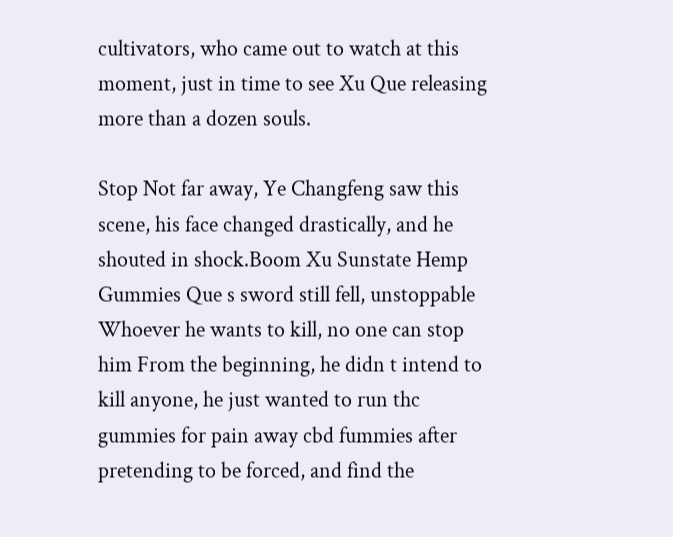cultivators, who came out to watch at this moment, just in time to see Xu Que releasing more than a dozen souls.

Stop Not far away, Ye Changfeng saw this scene, his face changed drastically, and he shouted in shock.Boom Xu Sunstate Hemp Gummies Que s sword still fell, unstoppable Whoever he wants to kill, no one can stop him From the beginning, he didn t intend to kill anyone, he just wanted to run thc gummies for pain away cbd fummies after pretending to be forced, and find the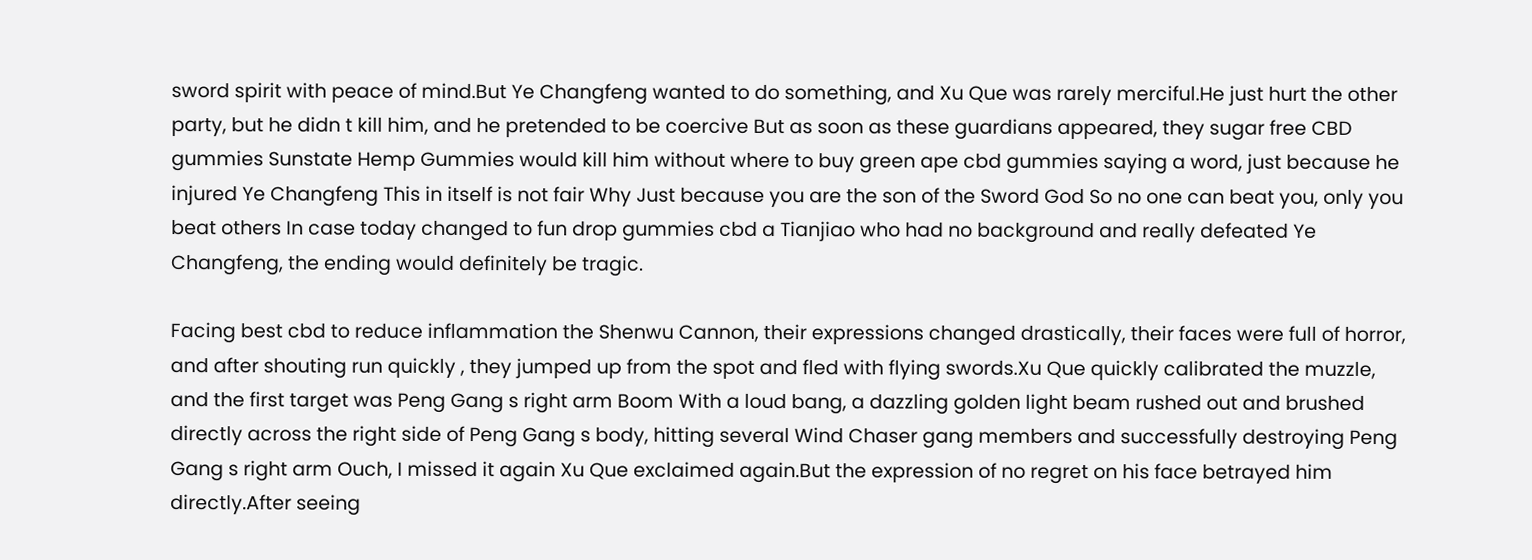sword spirit with peace of mind.But Ye Changfeng wanted to do something, and Xu Que was rarely merciful.He just hurt the other party, but he didn t kill him, and he pretended to be coercive But as soon as these guardians appeared, they sugar free CBD gummies Sunstate Hemp Gummies would kill him without where to buy green ape cbd gummies saying a word, just because he injured Ye Changfeng This in itself is not fair Why Just because you are the son of the Sword God So no one can beat you, only you beat others In case today changed to fun drop gummies cbd a Tianjiao who had no background and really defeated Ye Changfeng, the ending would definitely be tragic.

Facing best cbd to reduce inflammation the Shenwu Cannon, their expressions changed drastically, their faces were full of horror, and after shouting run quickly , they jumped up from the spot and fled with flying swords.Xu Que quickly calibrated the muzzle, and the first target was Peng Gang s right arm Boom With a loud bang, a dazzling golden light beam rushed out and brushed directly across the right side of Peng Gang s body, hitting several Wind Chaser gang members and successfully destroying Peng Gang s right arm Ouch, I missed it again Xu Que exclaimed again.But the expression of no regret on his face betrayed him directly.After seeing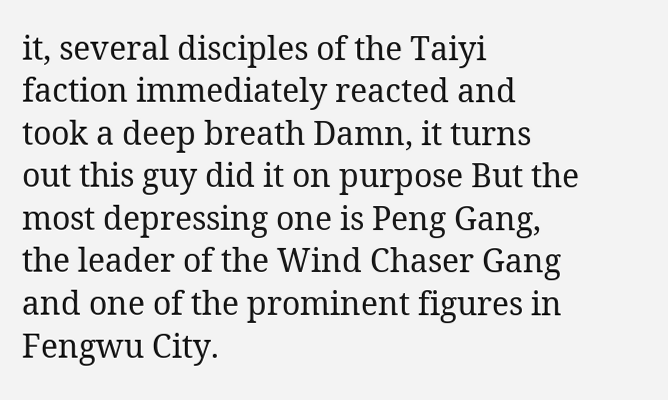it, several disciples of the Taiyi faction immediately reacted and took a deep breath Damn, it turns out this guy did it on purpose But the most depressing one is Peng Gang, the leader of the Wind Chaser Gang and one of the prominent figures in Fengwu City.